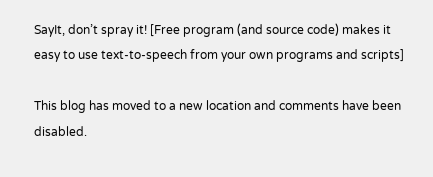SayIt, don’t spray it! [Free program (and source code) makes it easy to use text-to-speech from your own programs and scripts]

This blog has moved to a new location and comments have been disabled.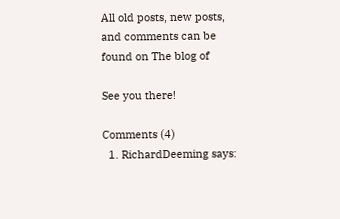All old posts, new posts, and comments can be found on The blog of

See you there!

Comments (4)
  1. RichardDeeming says: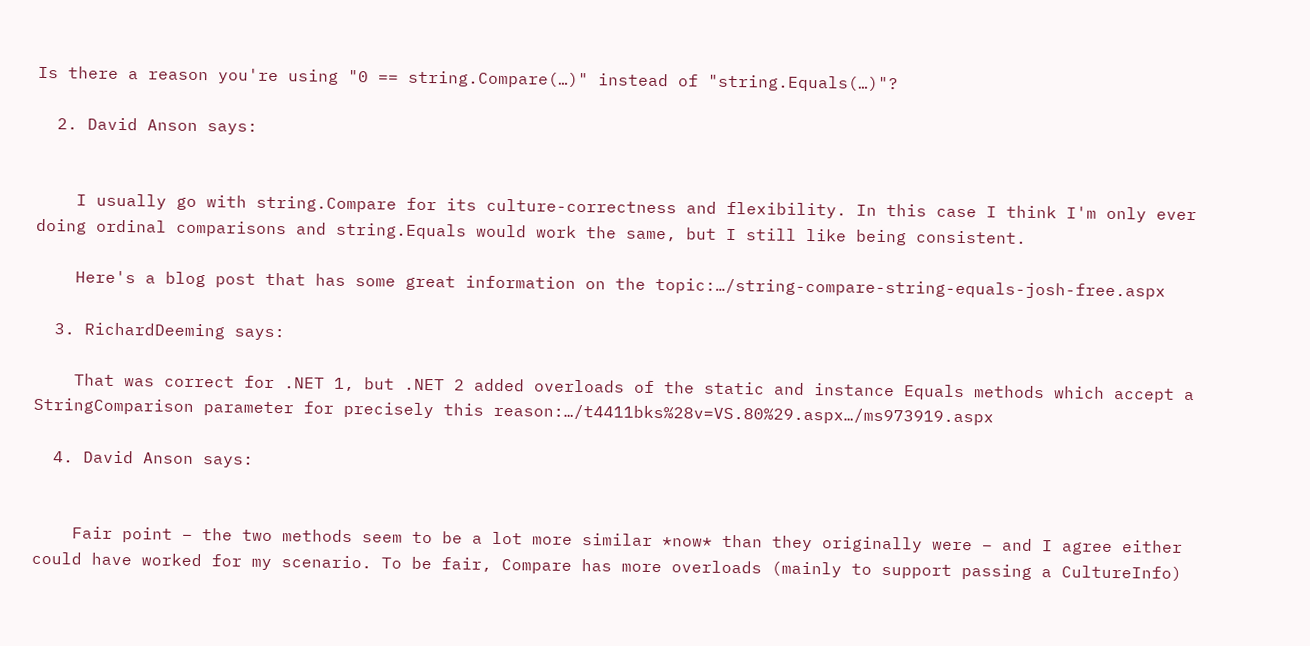Is there a reason you're using "0 == string.Compare(…)" instead of "string.Equals(…)"?

  2. David Anson says:


    I usually go with string.Compare for its culture-correctness and flexibility. In this case I think I'm only ever doing ordinal comparisons and string.Equals would work the same, but I still like being consistent.

    Here's a blog post that has some great information on the topic:…/string-compare-string-equals-josh-free.aspx

  3. RichardDeeming says:

    That was correct for .NET 1, but .NET 2 added overloads of the static and instance Equals methods which accept a StringComparison parameter for precisely this reason:…/t4411bks%28v=VS.80%29.aspx…/ms973919.aspx

  4. David Anson says:


    Fair point – the two methods seem to be a lot more similar *now* than they originally were – and I agree either could have worked for my scenario. To be fair, Compare has more overloads (mainly to support passing a CultureInfo)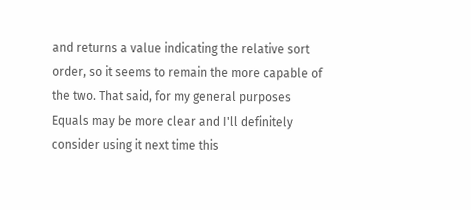and returns a value indicating the relative sort order, so it seems to remain the more capable of the two. That said, for my general purposes Equals may be more clear and I'll definitely consider using it next time this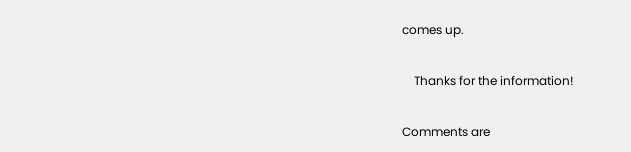comes up.

    Thanks for the information!

Comments are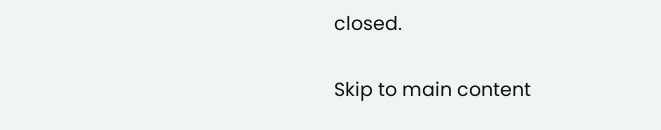closed.

Skip to main content